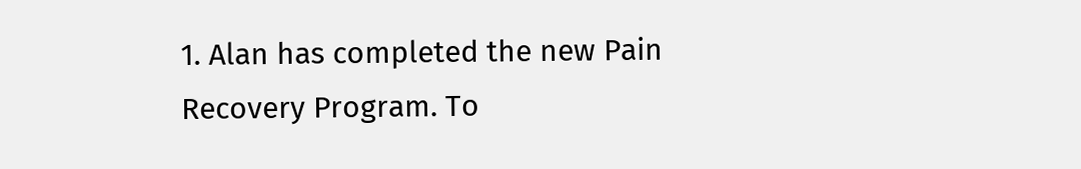1. Alan has completed the new Pain Recovery Program. To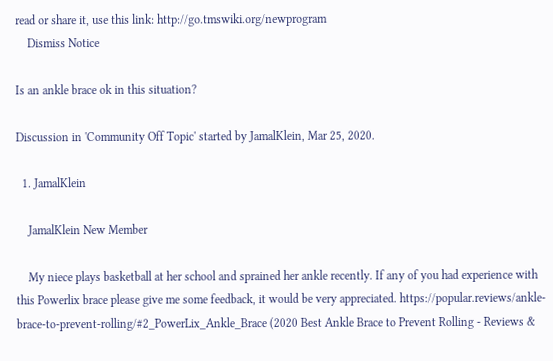read or share it, use this link: http://go.tmswiki.org/newprogram
    Dismiss Notice

Is an ankle brace ok in this situation?

Discussion in 'Community Off Topic' started by JamalKlein, Mar 25, 2020.

  1. JamalKlein

    JamalKlein New Member

    My niece plays basketball at her school and sprained her ankle recently. If any of you had experience with this Powerlix brace please give me some feedback, it would be very appreciated. https://popular.reviews/ankle-brace-to-prevent-rolling/#2_PowerLix_Ankle_Brace (2020 Best Ankle Brace to Prevent Rolling - Reviews &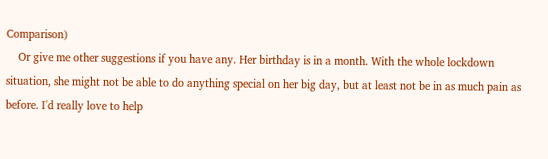Comparison)
    Or give me other suggestions if you have any. Her birthday is in a month. With the whole lockdown situation, she might not be able to do anything special on her big day, but at least not be in as much pain as before. I'd really love to help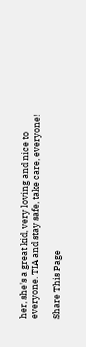her, she's a great kid, very loving and nice to everyone. TIA and stay safe, take care, everyone!

Share This Page